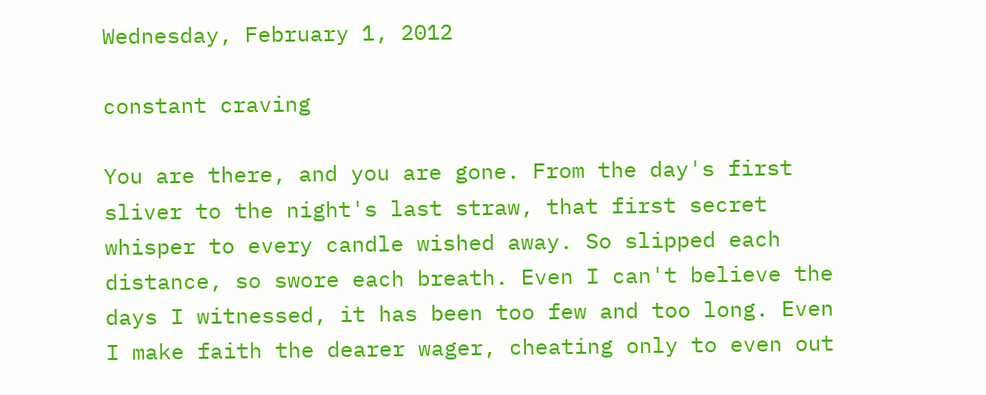Wednesday, February 1, 2012

constant craving

You are there, and you are gone. From the day's first sliver to the night's last straw, that first secret whisper to every candle wished away. So slipped each distance, so swore each breath. Even I can't believe the days I witnessed, it has been too few and too long. Even I make faith the dearer wager, cheating only to even out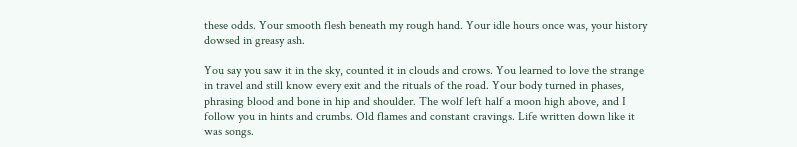these odds. Your smooth flesh beneath my rough hand. Your idle hours once was, your history dowsed in greasy ash.

You say you saw it in the sky, counted it in clouds and crows. You learned to love the strange in travel and still know every exit and the rituals of the road. Your body turned in phases, phrasing blood and bone in hip and shoulder. The wolf left half a moon high above, and I follow you in hints and crumbs. Old flames and constant cravings. Life written down like it was songs.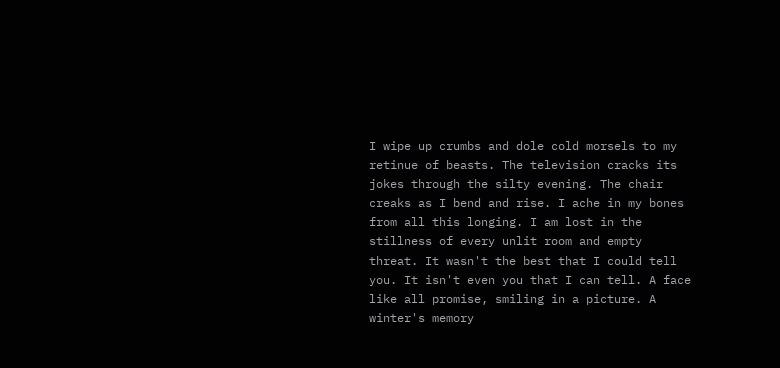I wipe up crumbs and dole cold morsels to my retinue of beasts. The television cracks its jokes through the silty evening. The chair creaks as I bend and rise. I ache in my bones from all this longing. I am lost in the stillness of every unlit room and empty threat. It wasn't the best that I could tell you. It isn't even you that I can tell. A face like all promise, smiling in a picture. A winter's memory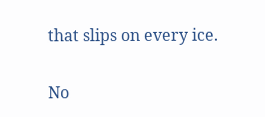that slips on every ice.

No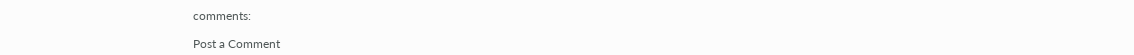comments:

Post a Comment